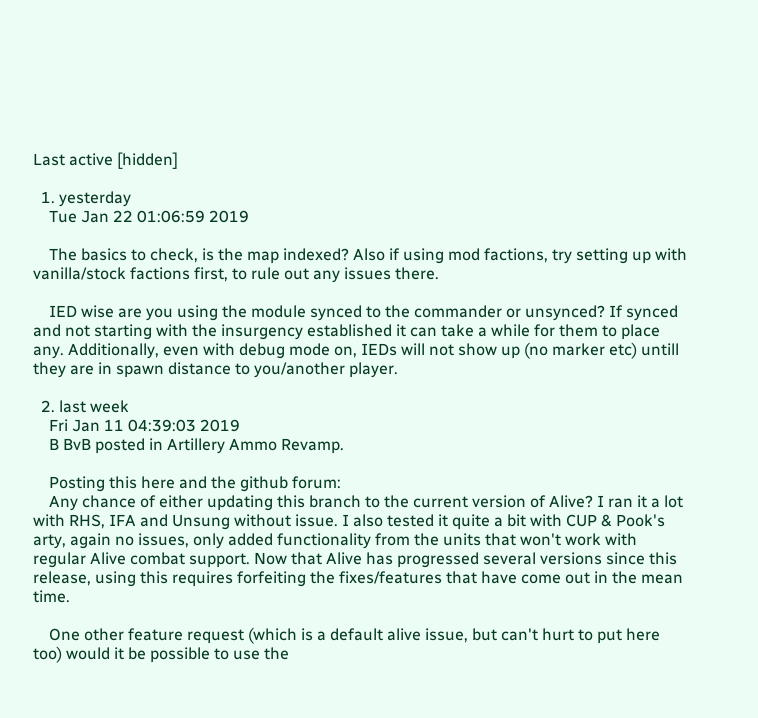Last active [hidden]

  1. yesterday
    Tue Jan 22 01:06:59 2019

    The basics to check, is the map indexed? Also if using mod factions, try setting up with vanilla/stock factions first, to rule out any issues there.

    IED wise are you using the module synced to the commander or unsynced? If synced and not starting with the insurgency established it can take a while for them to place any. Additionally, even with debug mode on, IEDs will not show up (no marker etc) untill they are in spawn distance to you/another player.

  2. last week
    Fri Jan 11 04:39:03 2019
    B BvB posted in Artillery Ammo Revamp.

    Posting this here and the github forum:
    Any chance of either updating this branch to the current version of Alive? I ran it a lot with RHS, IFA and Unsung without issue. I also tested it quite a bit with CUP & Pook's arty, again no issues, only added functionality from the units that won't work with regular Alive combat support. Now that Alive has progressed several versions since this release, using this requires forfeiting the fixes/features that have come out in the mean time.

    One other feature request (which is a default alive issue, but can't hurt to put here too) would it be possible to use the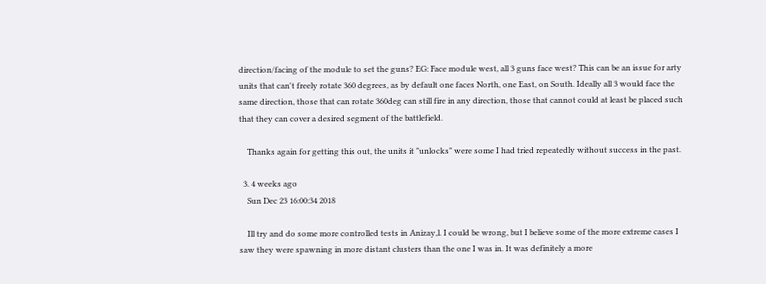direction/facing of the module to set the guns? EG: Face module west, all 3 guns face west? This can be an issue for arty units that can't freely rotate 360 degrees, as by default one faces North, one East, on South. Ideally all 3 would face the same direction, those that can rotate 360deg can still fire in any direction, those that cannot could at least be placed such that they can cover a desired segment of the battlefield.

    Thanks again for getting this out, the units it "unlocks" were some I had tried repeatedly without success in the past.

  3. 4 weeks ago
    Sun Dec 23 16:00:34 2018

    Ill try and do some more controlled tests in Anizay,l. I could be wrong, but I believe some of the more extreme cases I saw they were spawning in more distant clusters than the one I was in. It was definitely a more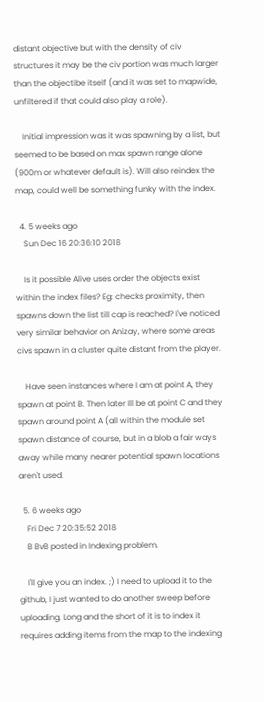distant objective but with the density of civ structures it may be the civ portion was much larger than the objectibe itself (and it was set to mapwide, unfiltered if that could also play a role).

    Initial impression was it was spawning by a list, but seemed to be based on max spawn range alone (900m or whatever default is). Will also reindex the map, could well be something funky with the index.

  4. 5 weeks ago
    Sun Dec 16 20:36:10 2018

    Is it possible Alive uses order the objects exist within the index files? Eg: checks proximity, then spawns down the list till cap is reached? I've noticed very similar behavior on Anizay, where some areas civs spawn in a cluster quite distant from the player.

    Have seen instances where I am at point A, they spawn at point B. Then later Ill be at point C and they spawn around point A (all within the module set spawn distance of course, but in a blob a fair ways away while many nearer potential spawn locations aren't used.

  5. 6 weeks ago
    Fri Dec 7 20:35:52 2018
    B BvB posted in Indexing problem.

    I'll give you an index. ;) I need to upload it to the github, I just wanted to do another sweep before uploading. Long and the short of it is to index it requires adding items from the map to the indexing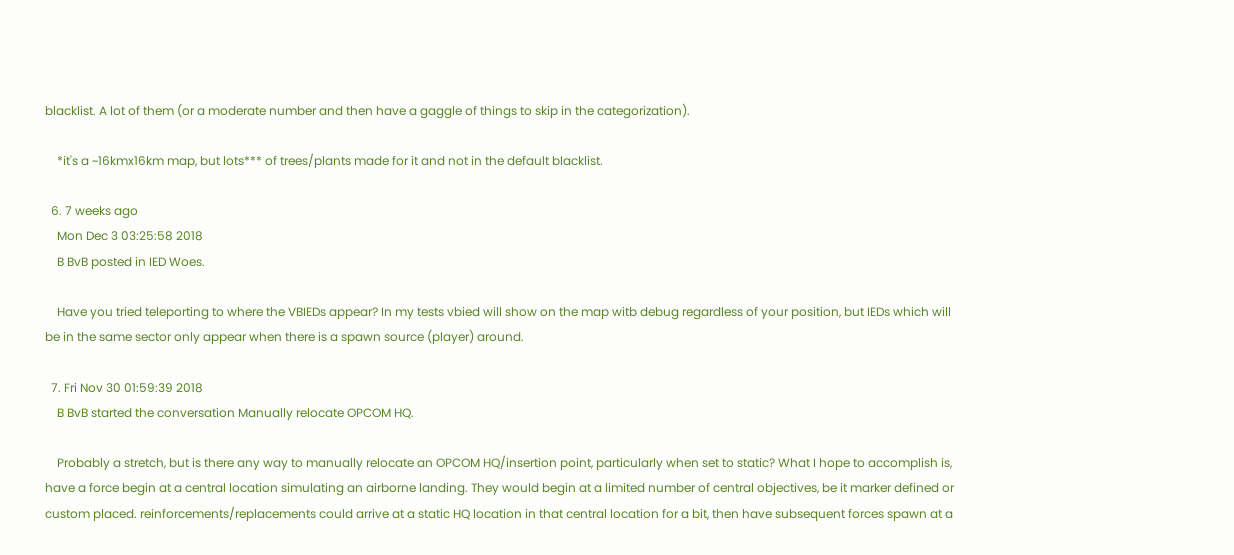blacklist. A lot of them (or a moderate number and then have a gaggle of things to skip in the categorization).

    *it's a ~16kmx16km map, but lots*** of trees/plants made for it and not in the default blacklist.

  6. 7 weeks ago
    Mon Dec 3 03:25:58 2018
    B BvB posted in IED Woes.

    Have you tried teleporting to where the VBIEDs appear? In my tests vbied will show on the map witb debug regardless of your position, but IEDs which will be in the same sector only appear when there is a spawn source (player) around.

  7. Fri Nov 30 01:59:39 2018
    B BvB started the conversation Manually relocate OPCOM HQ.

    Probably a stretch, but is there any way to manually relocate an OPCOM HQ/insertion point, particularly when set to static? What I hope to accomplish is, have a force begin at a central location simulating an airborne landing. They would begin at a limited number of central objectives, be it marker defined or custom placed. reinforcements/replacements could arrive at a static HQ location in that central location for a bit, then have subsequent forces spawn at a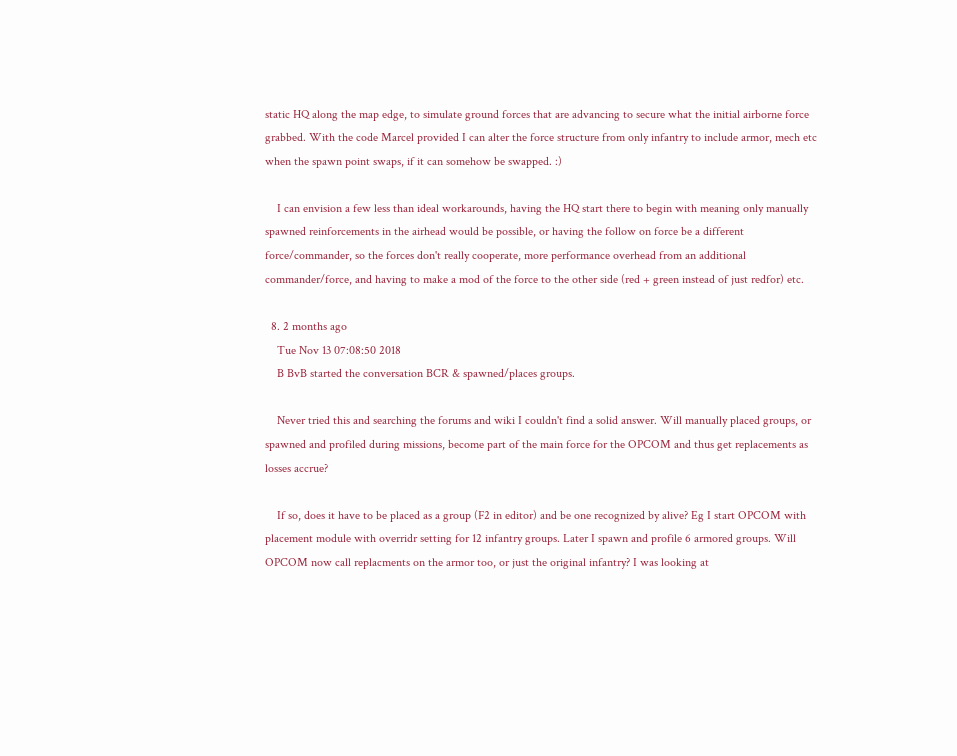static HQ along the map edge, to simulate ground forces that are advancing to secure what the initial airborne force grabbed. With the code Marcel provided I can alter the force structure from only infantry to include armor, mech etc when the spawn point swaps, if it can somehow be swapped. :)

    I can envision a few less than ideal workarounds, having the HQ start there to begin with meaning only manually spawned reinforcements in the airhead would be possible, or having the follow on force be a different force/commander, so the forces don't really cooperate, more performance overhead from an additional commander/force, and having to make a mod of the force to the other side (red + green instead of just redfor) etc.

  8. 2 months ago
    Tue Nov 13 07:08:50 2018
    B BvB started the conversation BCR & spawned/places groups.

    Never tried this and searching the forums and wiki I couldn't find a solid answer. Will manually placed groups, or spawned and profiled during missions, become part of the main force for the OPCOM and thus get replacements as losses accrue?

    If so, does it have to be placed as a group (F2 in editor) and be one recognized by alive? Eg I start OPCOM with placement module with overridr setting for 12 infantry groups. Later I spawn and profile 6 armored groups. Will OPCOM now call replacments on the armor too, or just the original infantry? I was looking at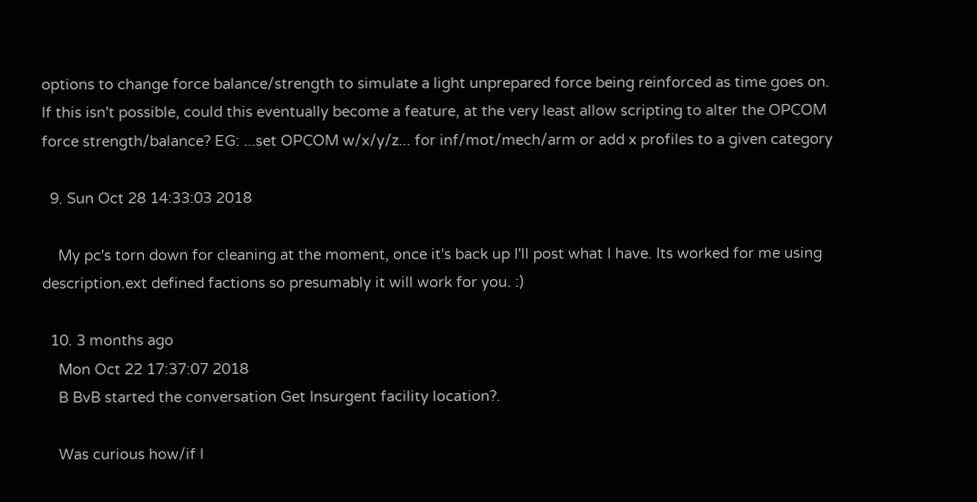options to change force balance/strength to simulate a light unprepared force being reinforced as time goes on. If this isn't possible, could this eventually become a feature, at the very least allow scripting to alter the OPCOM force strength/balance? EG: ...set OPCOM w/x/y/z... for inf/mot/mech/arm or add x profiles to a given category

  9. Sun Oct 28 14:33:03 2018

    My pc's torn down for cleaning at the moment, once it's back up I'll post what I have. Its worked for me using description.ext defined factions so presumably it will work for you. :)

  10. 3 months ago
    Mon Oct 22 17:37:07 2018
    B BvB started the conversation Get Insurgent facility location?.

    Was curious how/if I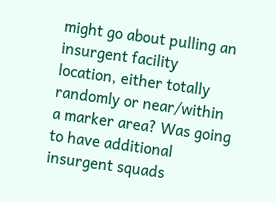might go about pulling an insurgent facility location, either totally randomly or near/within a marker area? Was going to have additional insurgent squads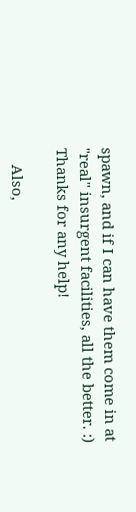spawn, and if I can have them come in at "real" insurgent facilities, all the better. :) Thanks for any help!

    Also,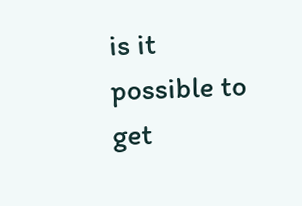is it possible to get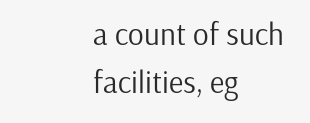a count of such facilities, eg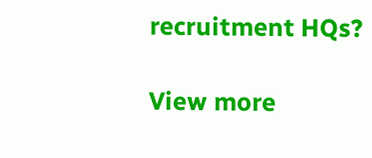recruitment HQs?

View more